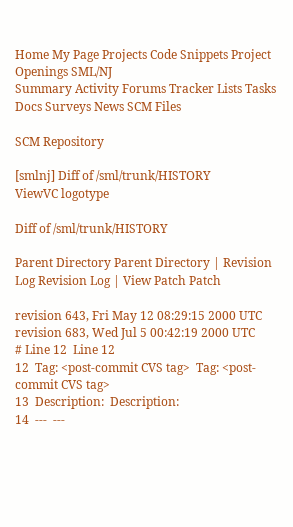Home My Page Projects Code Snippets Project Openings SML/NJ
Summary Activity Forums Tracker Lists Tasks Docs Surveys News SCM Files

SCM Repository

[smlnj] Diff of /sml/trunk/HISTORY
ViewVC logotype

Diff of /sml/trunk/HISTORY

Parent Directory Parent Directory | Revision Log Revision Log | View Patch Patch

revision 643, Fri May 12 08:29:15 2000 UTC revision 683, Wed Jul 5 00:42:19 2000 UTC
# Line 12  Line 12
12  Tag: <post-commit CVS tag>  Tag: <post-commit CVS tag>
13  Description:  Description:
14  ---  ---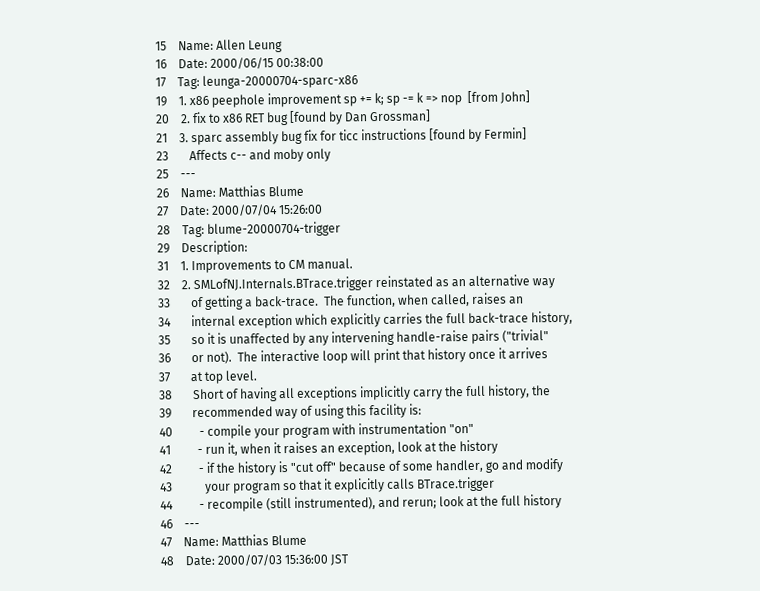15    Name: Allen Leung
16    Date: 2000/06/15 00:38:00
17    Tag: leunga-20000704-sparc-x86
19    1. x86 peephole improvement sp += k; sp -= k => nop  [from John]
20    2. fix to x86 RET bug [found by Dan Grossman]
21    3. sparc assembly bug fix for ticc instructions [found by Fermin]
23       Affects c-- and moby only
25    ---
26    Name: Matthias Blume
27    Date: 2000/07/04 15:26:00
28    Tag: blume-20000704-trigger
29    Description:
31    1. Improvements to CM manual.
32    2. SMLofNJ.Internals.BTrace.trigger reinstated as an alternative way
33       of getting a back-trace.  The function, when called, raises an
34       internal exception which explicitly carries the full back-trace history,
35       so it is unaffected by any intervening handle-raise pairs ("trivial"
36       or not).  The interactive loop will print that history once it arrives
37       at top level.
38       Short of having all exceptions implicitly carry the full history, the
39       recommended way of using this facility is:
40         - compile your program with instrumentation "on"
41         - run it, when it raises an exception, look at the history
42         - if the history is "cut off" because of some handler, go and modify
43           your program so that it explicitly calls BTrace.trigger
44         - recompile (still instrumented), and rerun; look at the full history
46    ---
47    Name: Matthias Blume
48    Date: 2000/07/03 15:36:00 JST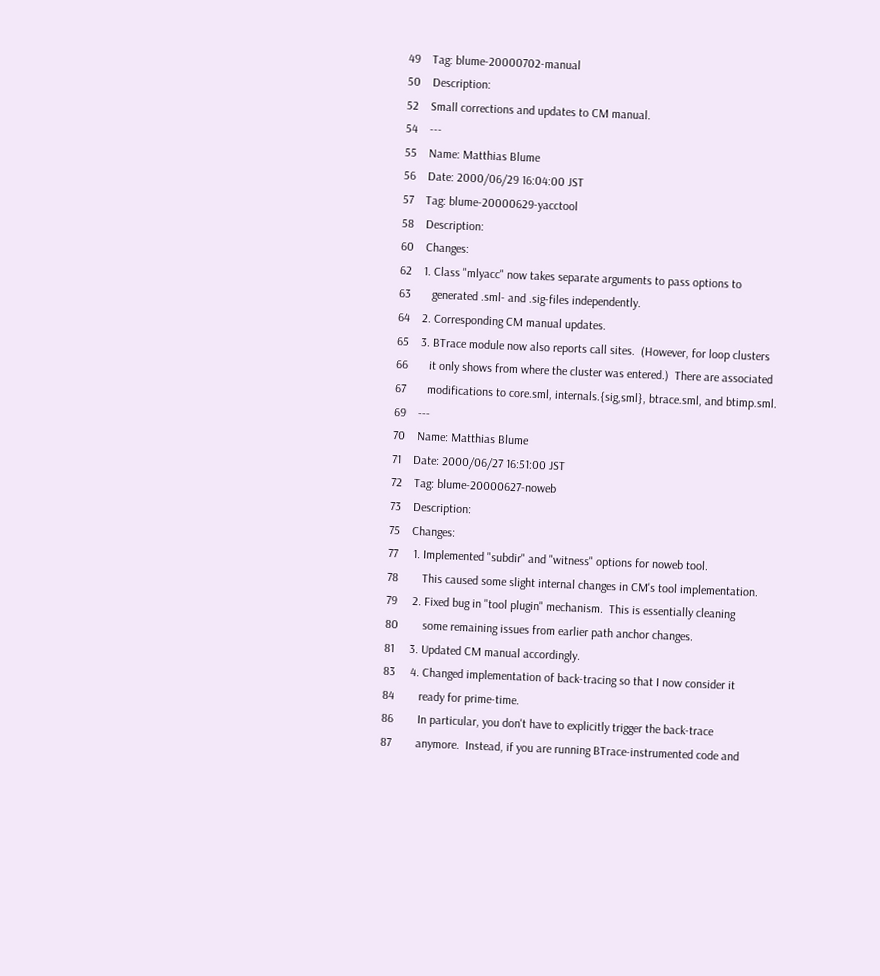49    Tag: blume-20000702-manual
50    Description:
52    Small corrections and updates to CM manual.
54    ---
55    Name: Matthias Blume
56    Date: 2000/06/29 16:04:00 JST
57    Tag: blume-20000629-yacctool
58    Description:
60    Changes:
62    1. Class "mlyacc" now takes separate arguments to pass options to
63       generated .sml- and .sig-files independently.
64    2. Corresponding CM manual updates.
65    3. BTrace module now also reports call sites.  (However, for loop clusters
66       it only shows from where the cluster was entered.)  There are associated
67       modifications to core.sml, internals.{sig,sml}, btrace.sml, and btimp.sml.
69    ---
70    Name: Matthias Blume
71    Date: 2000/06/27 16:51:00 JST
72    Tag: blume-20000627-noweb
73    Description:
75    Changes:
77     1. Implemented "subdir" and "witness" options for noweb tool.
78        This caused some slight internal changes in CM's tool implementation.
79     2. Fixed bug in "tool plugin" mechanism.  This is essentially cleaning
80        some remaining issues from earlier path anchor changes.
81     3. Updated CM manual accordingly.
83     4. Changed implementation of back-tracing so that I now consider it
84        ready for prime-time.
86        In particular, you don't have to explicitly trigger the back-trace
87        anymore.  Instead, if you are running BTrace-instrumented code and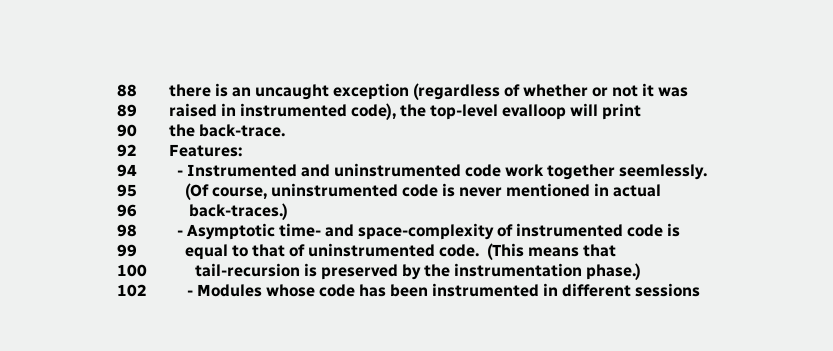88        there is an uncaught exception (regardless of whether or not it was
89        raised in instrumented code), the top-level evalloop will print
90        the back-trace.
92        Features:
94          - Instrumented and uninstrumented code work together seemlessly.
95            (Of course, uninstrumented code is never mentioned in actual
96             back-traces.)
98          - Asymptotic time- and space-complexity of instrumented code is
99            equal to that of uninstrumented code.  (This means that
100            tail-recursion is preserved by the instrumentation phase.)
102          - Modules whose code has been instrumented in different sessions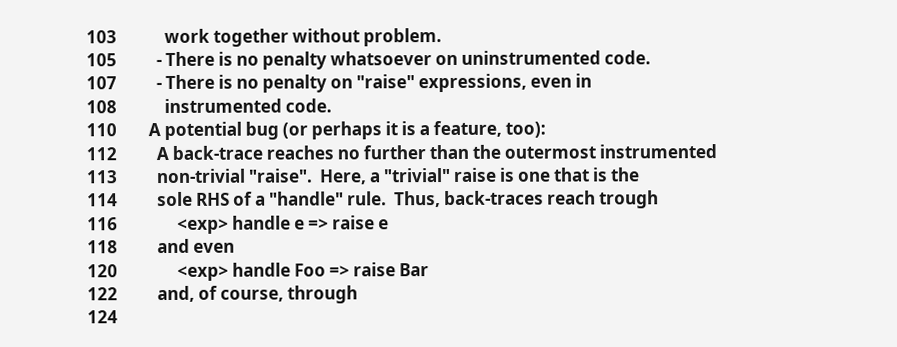103            work together without problem.
105          - There is no penalty whatsoever on uninstrumented code.
107          - There is no penalty on "raise" expressions, even in
108            instrumented code.
110        A potential bug (or perhaps it is a feature, too):
112          A back-trace reaches no further than the outermost instrumented
113          non-trivial "raise".  Here, a "trivial" raise is one that is the
114          sole RHS of a "handle" rule.  Thus, back-traces reach trough
116               <exp> handle e => raise e
118          and even
120               <exp> handle Foo => raise Bar
122          and, of course, through
124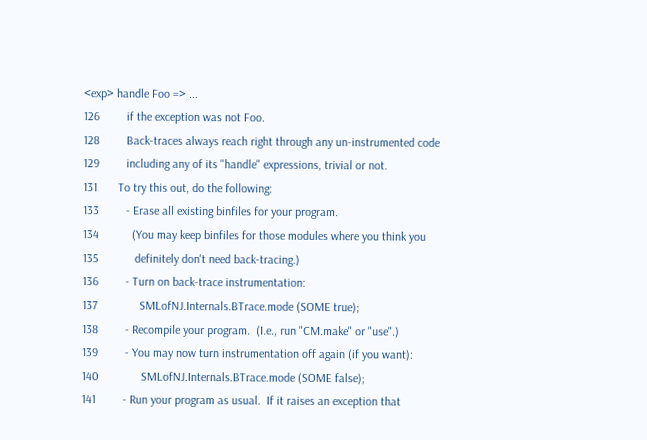<exp> handle Foo => ...
126         if the exception was not Foo.
128         Back-traces always reach right through any un-instrumented code
129         including any of its "handle" expressions, trivial or not.
131       To try this out, do the following:
133         - Erase all existing binfiles for your program.
134           (You may keep binfiles for those modules where you think you
135            definitely don't need back-tracing.)
136         - Turn on back-trace instrumentation:
137              SMLofNJ.Internals.BTrace.mode (SOME true);
138         - Recompile your program.  (I.e., run "CM.make" or "use".)
139         - You may now turn instrumentation off again (if you want):
140              SMLofNJ.Internals.BTrace.mode (SOME false);
141         - Run your program as usual.  If it raises an exception that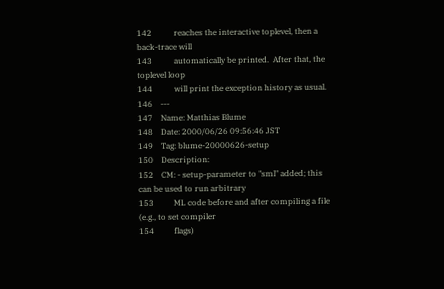142           reaches the interactive toplevel, then a back-trace will
143           automatically be printed.  After that, the toplevel loop
144           will print the exception history as usual.
146    ---
147    Name: Matthias Blume
148    Date: 2000/06/26 09:56:46 JST
149    Tag: blume-20000626-setup
150    Description:
152    CM: - setup-parameter to "sml" added; this can be used to run arbitrary
153          ML code before and after compiling a file (e.g., to set compiler
154          flags)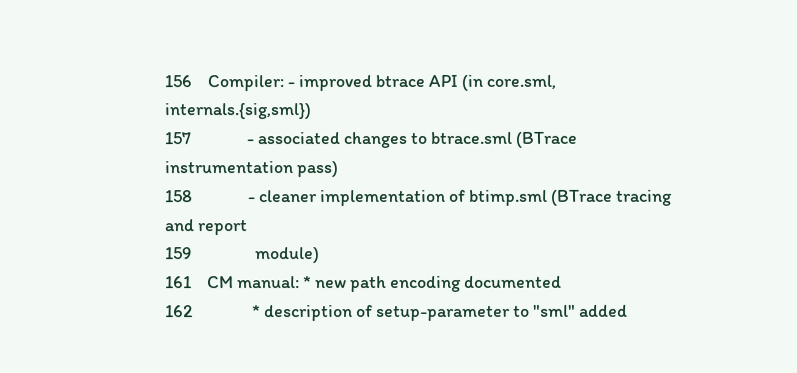156    Compiler: - improved btrace API (in core.sml, internals.{sig,sml})
157              - associated changes to btrace.sml (BTrace instrumentation pass)
158              - cleaner implementation of btimp.sml (BTrace tracing and report
159                module)
161    CM manual: * new path encoding documented
162               * description of setup-parameter to "sml" added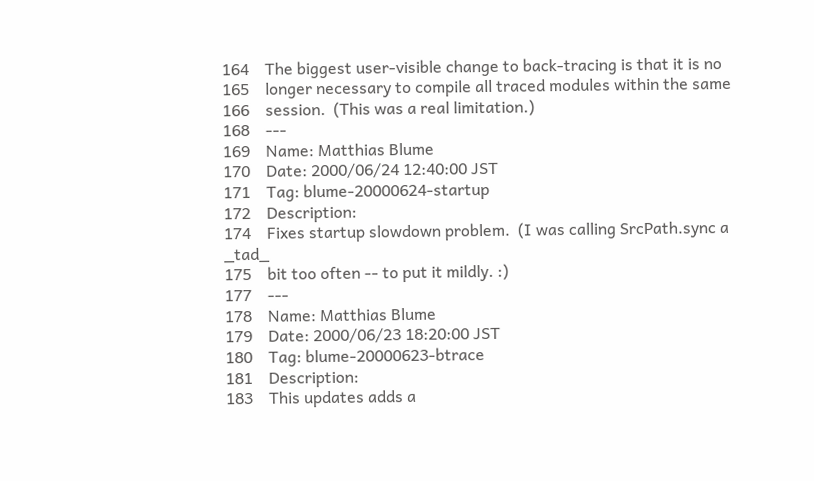164    The biggest user-visible change to back-tracing is that it is no
165    longer necessary to compile all traced modules within the same
166    session.  (This was a real limitation.)
168    ---
169    Name: Matthias Blume
170    Date: 2000/06/24 12:40:00 JST
171    Tag: blume-20000624-startup
172    Description:
174    Fixes startup slowdown problem.  (I was calling SrcPath.sync a _tad_
175    bit too often -- to put it mildly. :)
177    ---
178    Name: Matthias Blume
179    Date: 2000/06/23 18:20:00 JST
180    Tag: blume-20000623-btrace
181    Description:
183    This updates adds a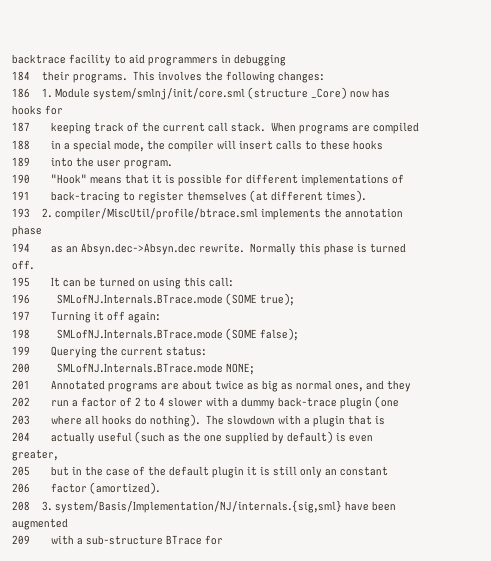backtrace facility to aid programmers in debugging
184    their programs.  This involves the following changes:
186    1. Module system/smlnj/init/core.sml (structure _Core) now has hooks for
187       keeping track of the current call stack.  When programs are compiled
188       in a special mode, the compiler will insert calls to these hooks
189       into the user program.
190       "Hook" means that it is possible for different implementations of
191       back-tracing to register themselves (at different times).
193    2. compiler/MiscUtil/profile/btrace.sml implements the annotation phase
194       as an Absyn.dec->Absyn.dec rewrite.  Normally this phase is turned off.
195       It can be turned on using this call:
196         SMLofNJ.Internals.BTrace.mode (SOME true);
197       Turning it off again:
198         SMLofNJ.Internals.BTrace.mode (SOME false);
199       Querying the current status:
200         SMLofNJ.Internals.BTrace.mode NONE;
201       Annotated programs are about twice as big as normal ones, and they
202       run a factor of 2 to 4 slower with a dummy back-trace plugin (one
203       where all hooks do nothing).  The slowdown with a plugin that is
204       actually useful (such as the one supplied by default) is even greater,
205       but in the case of the default plugin it is still only an constant
206       factor (amortized).
208    3. system/Basis/Implementation/NJ/internals.{sig,sml} have been augmented
209       with a sub-structure BTrace for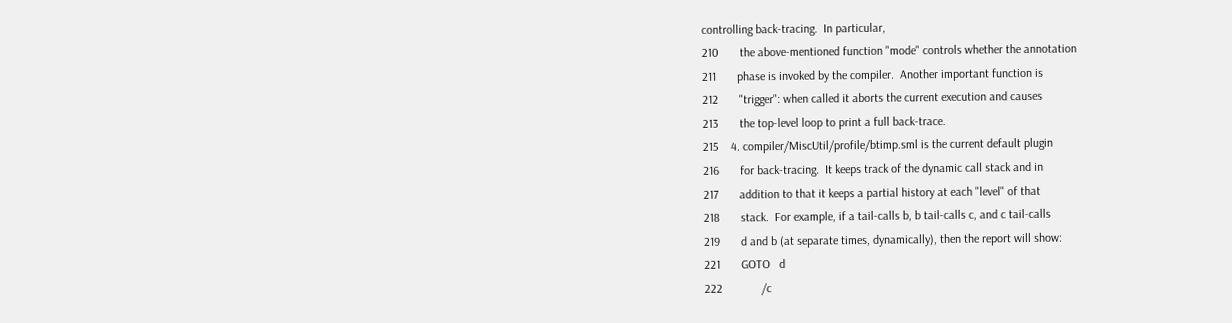controlling back-tracing.  In particular,
210       the above-mentioned function "mode" controls whether the annotation
211       phase is invoked by the compiler.  Another important function is
212       "trigger": when called it aborts the current execution and causes
213       the top-level loop to print a full back-trace.
215    4. compiler/MiscUtil/profile/btimp.sml is the current default plugin
216       for back-tracing.  It keeps track of the dynamic call stack and in
217       addition to that it keeps a partial history at each "level" of that
218       stack.  For example, if a tail-calls b, b tail-calls c, and c tail-calls
219       d and b (at separate times, dynamically), then the report will show:
221       GOTO   d
222             /c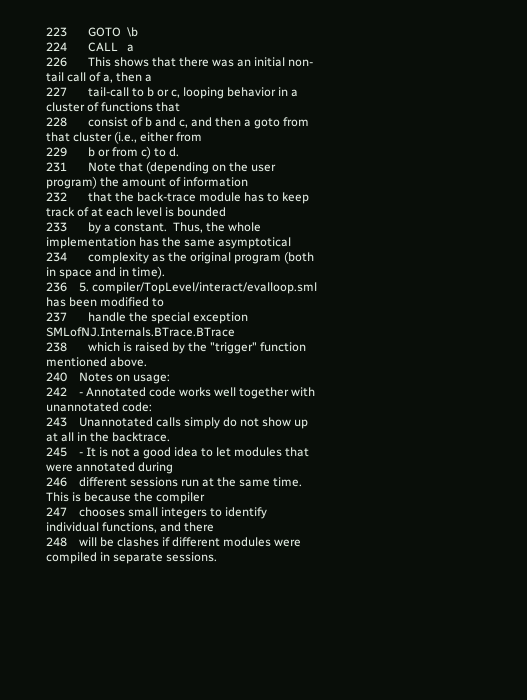223       GOTO  \b
224       CALL   a
226       This shows that there was an initial non-tail call of a, then a
227       tail-call to b or c, looping behavior in a cluster of functions that
228       consist of b and c, and then a goto from that cluster (i.e., either from
229       b or from c) to d.
231       Note that (depending on the user program) the amount of information
232       that the back-trace module has to keep track of at each level is bounded
233       by a constant.  Thus, the whole implementation has the same asymptotical
234       complexity as the original program (both in space and in time).
236    5. compiler/TopLevel/interact/evalloop.sml has been modified to
237       handle the special exception SMLofNJ.Internals.BTrace.BTrace
238       which is raised by the "trigger" function mentioned above.
240    Notes on usage:
242    - Annotated code works well together with unannotated code:
243    Unannotated calls simply do not show up at all in the backtrace.
245    - It is not a good idea to let modules that were annotated during
246    different sessions run at the same time.  This is because the compiler
247    chooses small integers to identify individual functions, and there
248    will be clashes if different modules were compiled in separate sessions.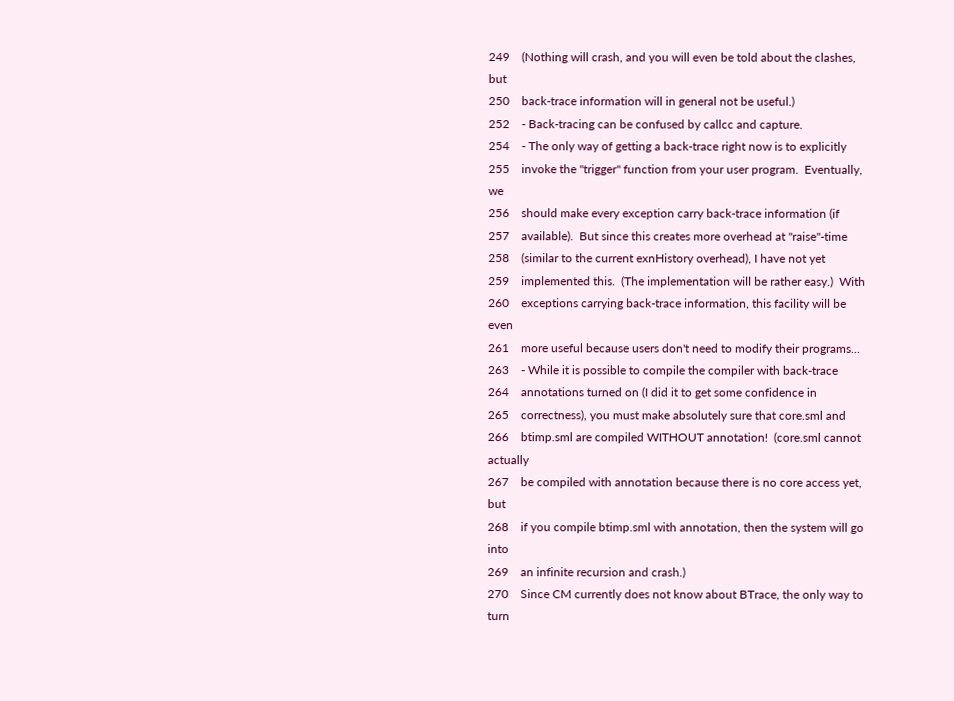249    (Nothing will crash, and you will even be told about the clashes, but
250    back-trace information will in general not be useful.)
252    - Back-tracing can be confused by callcc and capture.
254    - The only way of getting a back-trace right now is to explicitly
255    invoke the "trigger" function from your user program.  Eventually, we
256    should make every exception carry back-trace information (if
257    available).  But since this creates more overhead at "raise"-time
258    (similar to the current exnHistory overhead), I have not yet
259    implemented this.  (The implementation will be rather easy.)  With
260    exceptions carrying back-trace information, this facility will be even
261    more useful because users don't need to modify their programs...
263    - While it is possible to compile the compiler with back-trace
264    annotations turned on (I did it to get some confidence in
265    correctness), you must make absolutely sure that core.sml and
266    btimp.sml are compiled WITHOUT annotation!  (core.sml cannot actually
267    be compiled with annotation because there is no core access yet, but
268    if you compile btimp.sml with annotation, then the system will go into
269    an infinite recursion and crash.)
270    Since CM currently does not know about BTrace, the only way to turn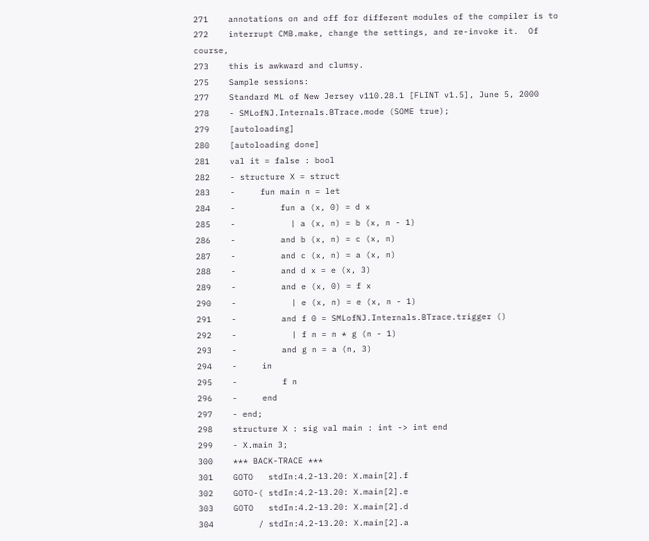271    annotations on and off for different modules of the compiler is to
272    interrupt CMB.make, change the settings, and re-invoke it.  Of course,
273    this is awkward and clumsy.
275    Sample sessions:
277    Standard ML of New Jersey v110.28.1 [FLINT v1.5], June 5, 2000
278    - SMLofNJ.Internals.BTrace.mode (SOME true);
279    [autoloading]
280    [autoloading done]
281    val it = false : bool
282    - structure X = struct
283    -     fun main n = let
284    -         fun a (x, 0) = d x
285    -           | a (x, n) = b (x, n - 1)
286    -         and b (x, n) = c (x, n)
287    -         and c (x, n) = a (x, n)
288    -         and d x = e (x, 3)
289    -         and e (x, 0) = f x
290    -           | e (x, n) = e (x, n - 1)
291    -         and f 0 = SMLofNJ.Internals.BTrace.trigger ()
292    -           | f n = n * g (n - 1)
293    -         and g n = a (n, 3)
294    -     in
295    -         f n
296    -     end
297    - end;
298    structure X : sig val main : int -> int end
299    - X.main 3;
300    *** BACK-TRACE ***
301    GOTO   stdIn:4.2-13.20: X.main[2].f
302    GOTO-( stdIn:4.2-13.20: X.main[2].e
303    GOTO   stdIn:4.2-13.20: X.main[2].d
304         / stdIn:4.2-13.20: X.main[2].a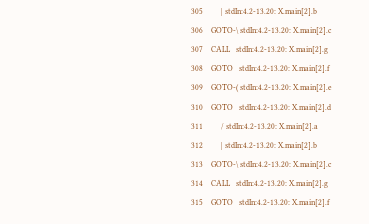305         | stdIn:4.2-13.20: X.main[2].b
306    GOTO-\ stdIn:4.2-13.20: X.main[2].c
307    CALL   stdIn:4.2-13.20: X.main[2].g
308    GOTO   stdIn:4.2-13.20: X.main[2].f
309    GOTO-( stdIn:4.2-13.20: X.main[2].e
310    GOTO   stdIn:4.2-13.20: X.main[2].d
311         / stdIn:4.2-13.20: X.main[2].a
312         | stdIn:4.2-13.20: X.main[2].b
313    GOTO-\ stdIn:4.2-13.20: X.main[2].c
314    CALL   stdIn:4.2-13.20: X.main[2].g
315    GOTO   stdIn:4.2-13.20: X.main[2].f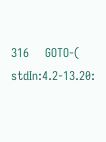316    GOTO-( stdIn:4.2-13.20: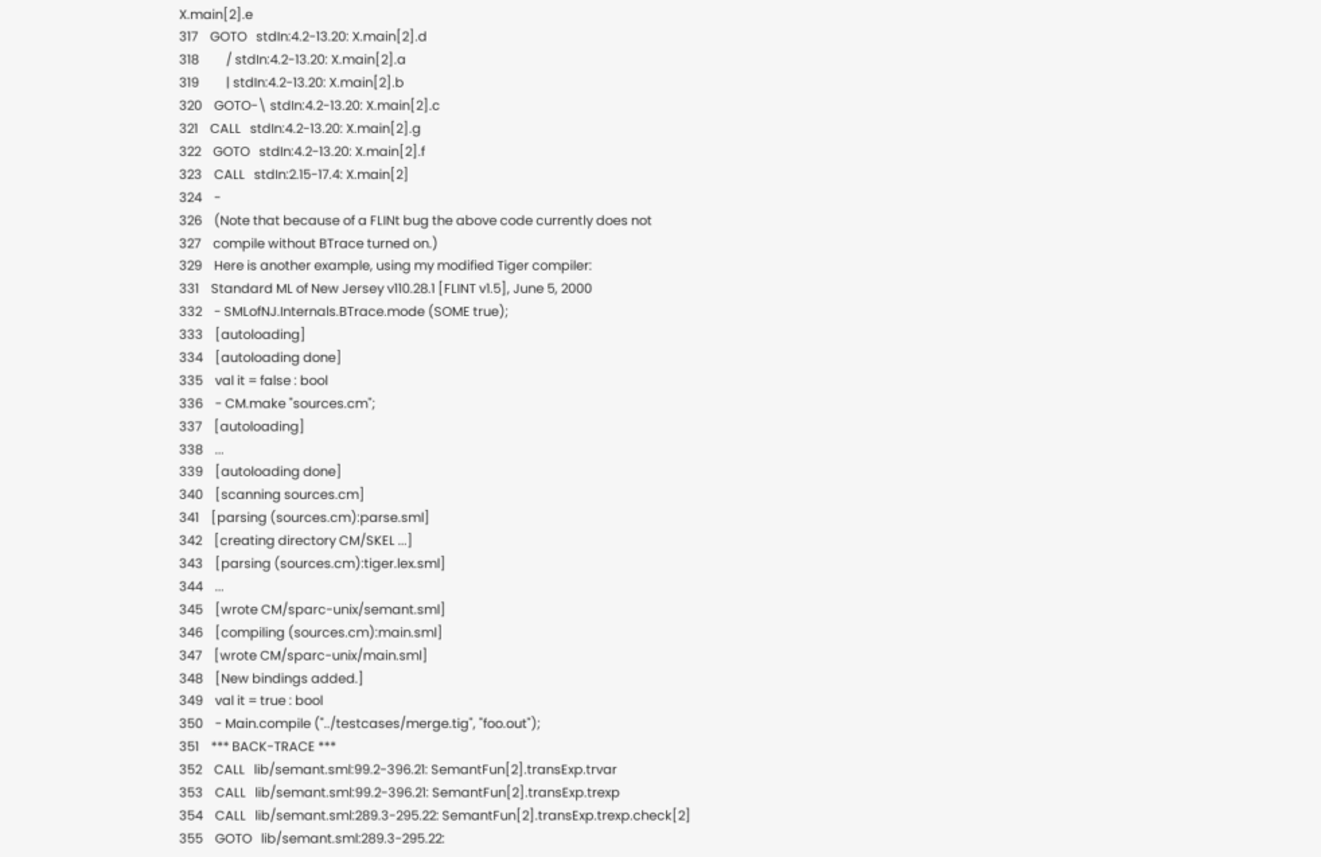X.main[2].e
317    GOTO   stdIn:4.2-13.20: X.main[2].d
318         / stdIn:4.2-13.20: X.main[2].a
319         | stdIn:4.2-13.20: X.main[2].b
320    GOTO-\ stdIn:4.2-13.20: X.main[2].c
321    CALL   stdIn:4.2-13.20: X.main[2].g
322    GOTO   stdIn:4.2-13.20: X.main[2].f
323    CALL   stdIn:2.15-17.4: X.main[2]
324    -
326    (Note that because of a FLINt bug the above code currently does not
327    compile without BTrace turned on.)
329    Here is another example, using my modified Tiger compiler:
331    Standard ML of New Jersey v110.28.1 [FLINT v1.5], June 5, 2000
332    - SMLofNJ.Internals.BTrace.mode (SOME true);
333    [autoloading]
334    [autoloading done]
335    val it = false : bool
336    - CM.make "sources.cm";
337    [autoloading]
338    ...
339    [autoloading done]
340    [scanning sources.cm]
341    [parsing (sources.cm):parse.sml]
342    [creating directory CM/SKEL ...]
343    [parsing (sources.cm):tiger.lex.sml]
344    ...
345    [wrote CM/sparc-unix/semant.sml]
346    [compiling (sources.cm):main.sml]
347    [wrote CM/sparc-unix/main.sml]
348    [New bindings added.]
349    val it = true : bool
350    - Main.compile ("../testcases/merge.tig", "foo.out");
351    *** BACK-TRACE ***
352    CALL   lib/semant.sml:99.2-396.21: SemantFun[2].transExp.trvar
353    CALL   lib/semant.sml:99.2-396.21: SemantFun[2].transExp.trexp
354    CALL   lib/semant.sml:289.3-295.22: SemantFun[2].transExp.trexp.check[2]
355    GOTO   lib/semant.sml:289.3-295.22: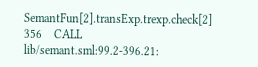SemantFun[2].transExp.trexp.check[2]
356    CALL   lib/semant.sml:99.2-396.21: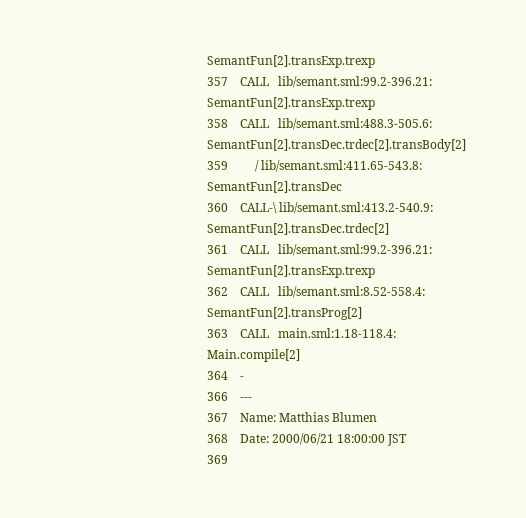SemantFun[2].transExp.trexp
357    CALL   lib/semant.sml:99.2-396.21: SemantFun[2].transExp.trexp
358    CALL   lib/semant.sml:488.3-505.6: SemantFun[2].transDec.trdec[2].transBody[2]
359         / lib/semant.sml:411.65-543.8: SemantFun[2].transDec
360    CALL-\ lib/semant.sml:413.2-540.9: SemantFun[2].transDec.trdec[2]
361    CALL   lib/semant.sml:99.2-396.21: SemantFun[2].transExp.trexp
362    CALL   lib/semant.sml:8.52-558.4: SemantFun[2].transProg[2]
363    CALL   main.sml:1.18-118.4: Main.compile[2]
364    -
366    ---
367    Name: Matthias Blumen
368    Date: 2000/06/21 18:00:00 JST
369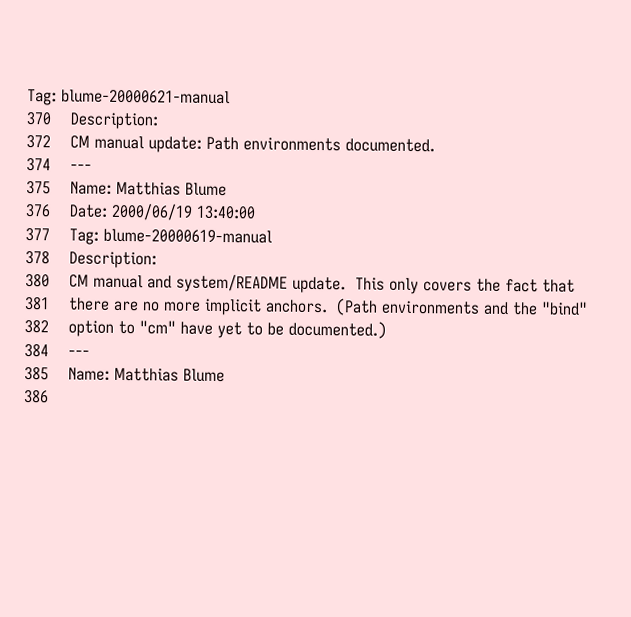Tag: blume-20000621-manual
370    Description:
372    CM manual update: Path environments documented.
374    ---
375    Name: Matthias Blume
376    Date: 2000/06/19 13:40:00
377    Tag: blume-20000619-manual
378    Description:
380    CM manual and system/README update.  This only covers the fact that
381    there are no more implicit anchors.  (Path environments and the "bind"
382    option to "cm" have yet to be documented.)
384    ---
385    Name: Matthias Blume
386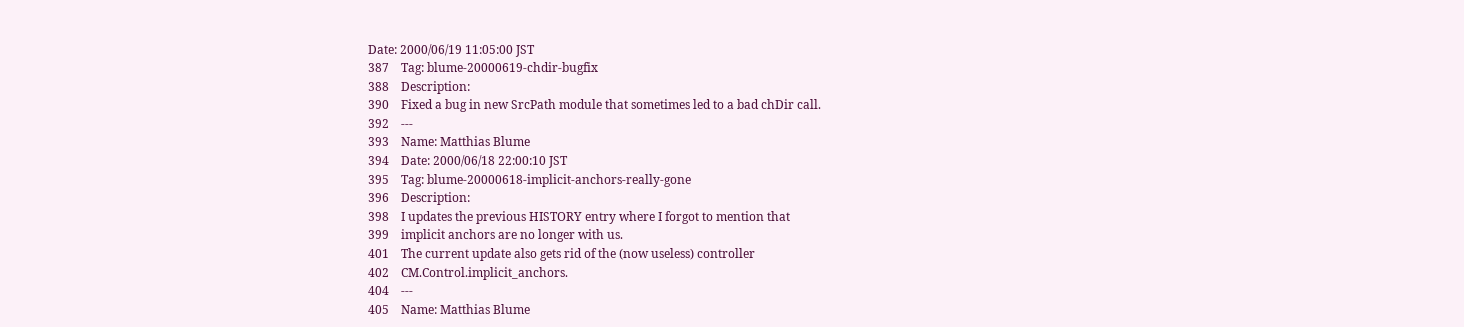Date: 2000/06/19 11:05:00 JST
387    Tag: blume-20000619-chdir-bugfix
388    Description:
390    Fixed a bug in new SrcPath module that sometimes led to a bad chDir call.
392    ---
393    Name: Matthias Blume
394    Date: 2000/06/18 22:00:10 JST
395    Tag: blume-20000618-implicit-anchors-really-gone
396    Description:
398    I updates the previous HISTORY entry where I forgot to mention that
399    implicit anchors are no longer with us.
401    The current update also gets rid of the (now useless) controller
402    CM.Control.implicit_anchors.
404    ---
405    Name: Matthias Blume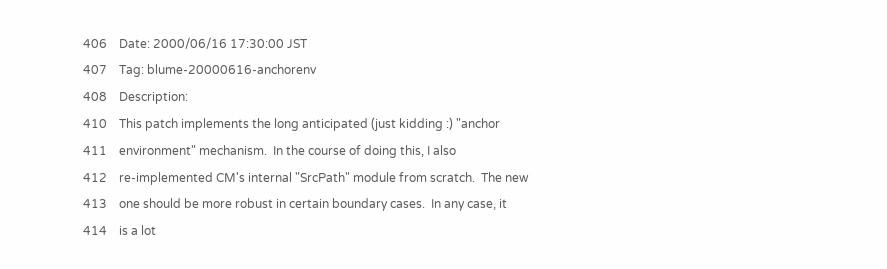406    Date: 2000/06/16 17:30:00 JST
407    Tag: blume-20000616-anchorenv
408    Description:
410    This patch implements the long anticipated (just kidding :) "anchor
411    environment" mechanism.  In the course of doing this, I also
412    re-implemented CM's internal "SrcPath" module from scratch.  The new
413    one should be more robust in certain boundary cases.  In any case, it
414    is a lot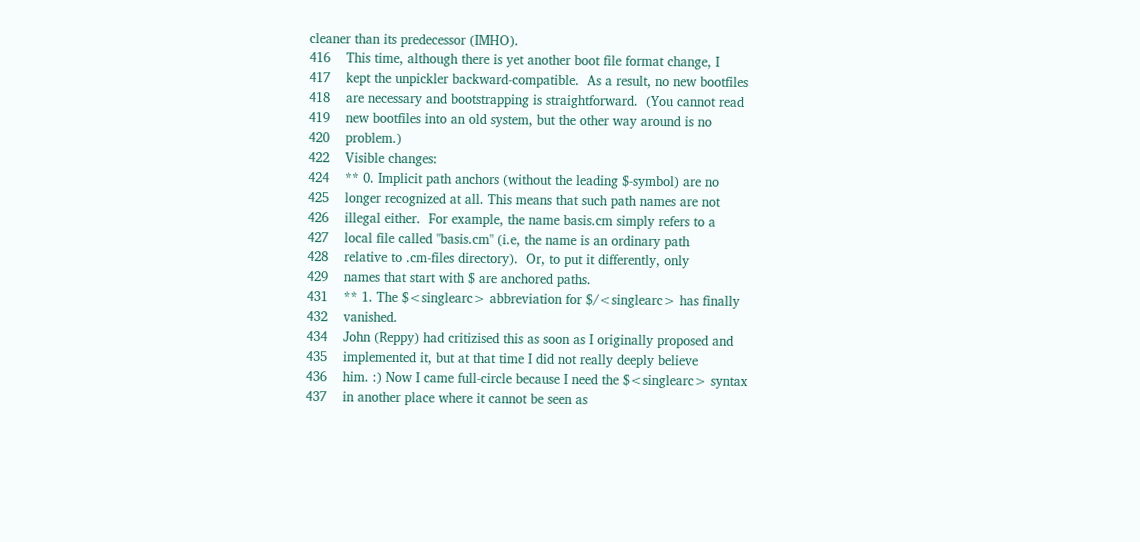cleaner than its predecessor (IMHO).
416    This time, although there is yet another boot file format change, I
417    kept the unpickler backward-compatible.  As a result, no new bootfiles
418    are necessary and bootstrapping is straightforward.  (You cannot read
419    new bootfiles into an old system, but the other way around is no
420    problem.)
422    Visible changes:
424    ** 0. Implicit path anchors (without the leading $-symbol) are no
425    longer recognized at all. This means that such path names are not
426    illegal either.  For example, the name basis.cm simply refers to a
427    local file called "basis.cm" (i.e, the name is an ordinary path
428    relative to .cm-files directory).  Or, to put it differently, only
429    names that start with $ are anchored paths.
431    ** 1. The $<singlearc> abbreviation for $/<singlearc> has finally
432    vanished.
434    John (Reppy) had critizised this as soon as I originally proposed and
435    implemented it, but at that time I did not really deeply believe
436    him. :) Now I came full-circle because I need the $<singlearc> syntax
437    in another place where it cannot be seen as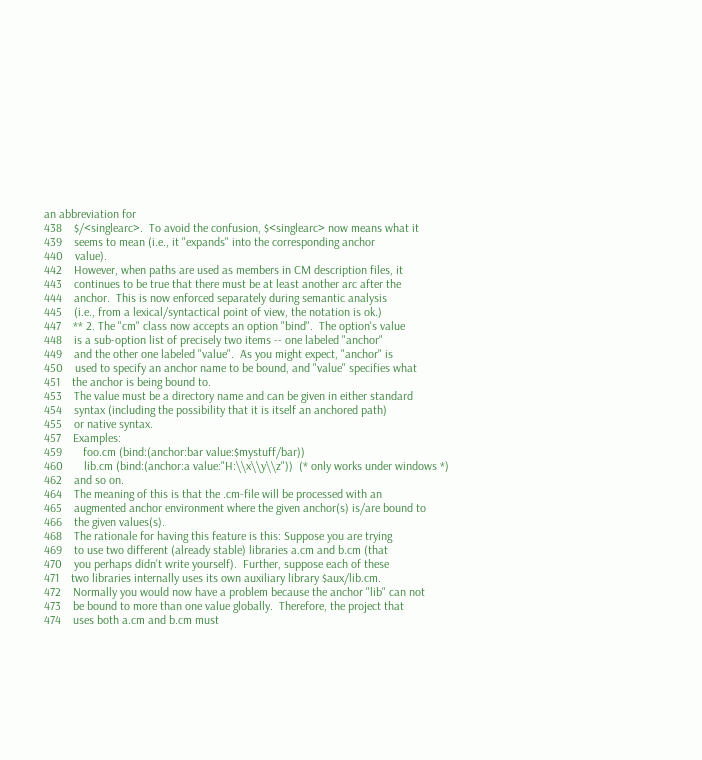an abbreviation for
438    $/<singlearc>.  To avoid the confusion, $<singlearc> now means what it
439    seems to mean (i.e., it "expands" into the corresponding anchor
440    value).
442    However, when paths are used as members in CM description files, it
443    continues to be true that there must be at least another arc after the
444    anchor.  This is now enforced separately during semantic analysis
445    (i.e., from a lexical/syntactical point of view, the notation is ok.)
447    ** 2. The "cm" class now accepts an option "bind".  The option's value
448    is a sub-option list of precisely two items -- one labeled "anchor"
449    and the other one labeled "value".  As you might expect, "anchor" is
450    used to specify an anchor name to be bound, and "value" specifies what
451    the anchor is being bound to.
453    The value must be a directory name and can be given in either standard
454    syntax (including the possibility that it is itself an anchored path)
455    or native syntax.
457    Examples:
459       foo.cm (bind:(anchor:bar value:$mystuff/bar))
460       lib.cm (bind:(anchor:a value:"H:\\x\\y\\z"))  (* only works under windows *)
462    and so on.
464    The meaning of this is that the .cm-file will be processed with an
465    augmented anchor environment where the given anchor(s) is/are bound to
466    the given values(s).
468    The rationale for having this feature is this: Suppose you are trying
469    to use two different (already stable) libraries a.cm and b.cm (that
470    you perhaps didn't write yourself).  Further, suppose each of these
471    two libraries internally uses its own auxiliary library $aux/lib.cm.
472    Normally you would now have a problem because the anchor "lib" can not
473    be bound to more than one value globally.  Therefore, the project that
474    uses both a.cm and b.cm must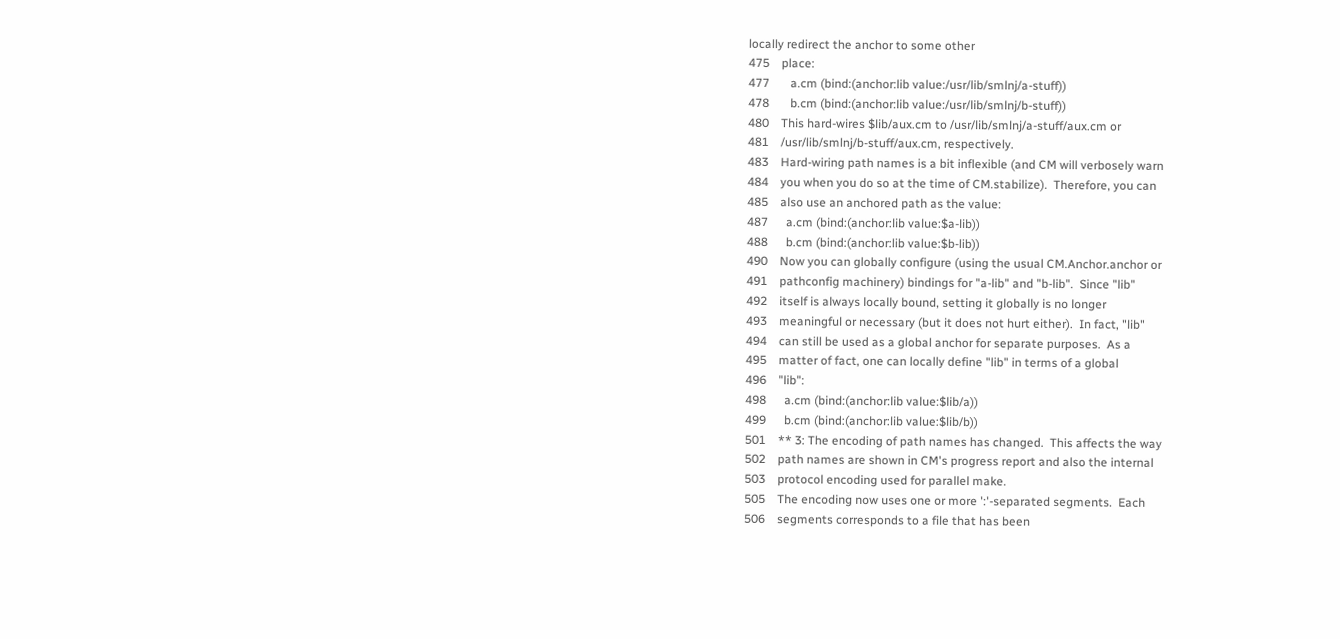locally redirect the anchor to some other
475    place:
477       a.cm (bind:(anchor:lib value:/usr/lib/smlnj/a-stuff))
478       b.cm (bind:(anchor:lib value:/usr/lib/smlnj/b-stuff))
480    This hard-wires $lib/aux.cm to /usr/lib/smlnj/a-stuff/aux.cm or
481    /usr/lib/smlnj/b-stuff/aux.cm, respectively.
483    Hard-wiring path names is a bit inflexible (and CM will verbosely warn
484    you when you do so at the time of CM.stabilize).  Therefore, you can
485    also use an anchored path as the value:
487      a.cm (bind:(anchor:lib value:$a-lib))
488      b.cm (bind:(anchor:lib value:$b-lib))
490    Now you can globally configure (using the usual CM.Anchor.anchor or
491    pathconfig machinery) bindings for "a-lib" and "b-lib".  Since "lib"
492    itself is always locally bound, setting it globally is no longer
493    meaningful or necessary (but it does not hurt either).  In fact, "lib"
494    can still be used as a global anchor for separate purposes.  As a
495    matter of fact, one can locally define "lib" in terms of a global
496    "lib":
498      a.cm (bind:(anchor:lib value:$lib/a))
499      b.cm (bind:(anchor:lib value:$lib/b))
501    ** 3: The encoding of path names has changed.  This affects the way
502    path names are shown in CM's progress report and also the internal
503    protocol encoding used for parallel make.
505    The encoding now uses one or more ':'-separated segments.  Each
506    segments corresponds to a file that has been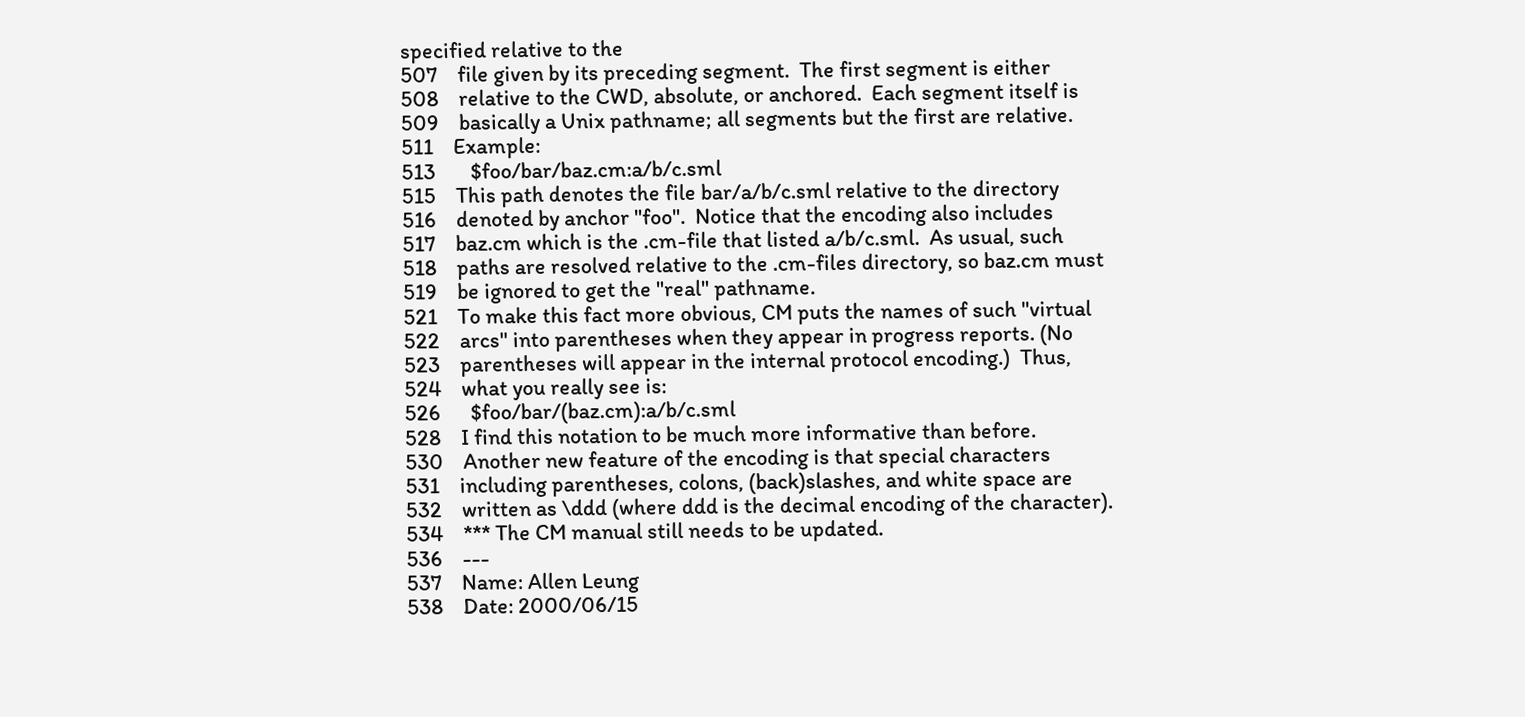specified relative to the
507    file given by its preceding segment.  The first segment is either
508    relative to the CWD, absolute, or anchored.  Each segment itself is
509    basically a Unix pathname; all segments but the first are relative.
511    Example:
513       $foo/bar/baz.cm:a/b/c.sml
515    This path denotes the file bar/a/b/c.sml relative to the directory
516    denoted by anchor "foo".  Notice that the encoding also includes
517    baz.cm which is the .cm-file that listed a/b/c.sml.  As usual, such
518    paths are resolved relative to the .cm-files directory, so baz.cm must
519    be ignored to get the "real" pathname.
521    To make this fact more obvious, CM puts the names of such "virtual
522    arcs" into parentheses when they appear in progress reports. (No
523    parentheses will appear in the internal protocol encoding.)  Thus,
524    what you really see is:
526      $foo/bar/(baz.cm):a/b/c.sml
528    I find this notation to be much more informative than before.
530    Another new feature of the encoding is that special characters
531    including parentheses, colons, (back)slashes, and white space are
532    written as \ddd (where ddd is the decimal encoding of the character).
534    *** The CM manual still needs to be updated.
536    ---
537    Name: Allen Leung
538    Date: 2000/06/15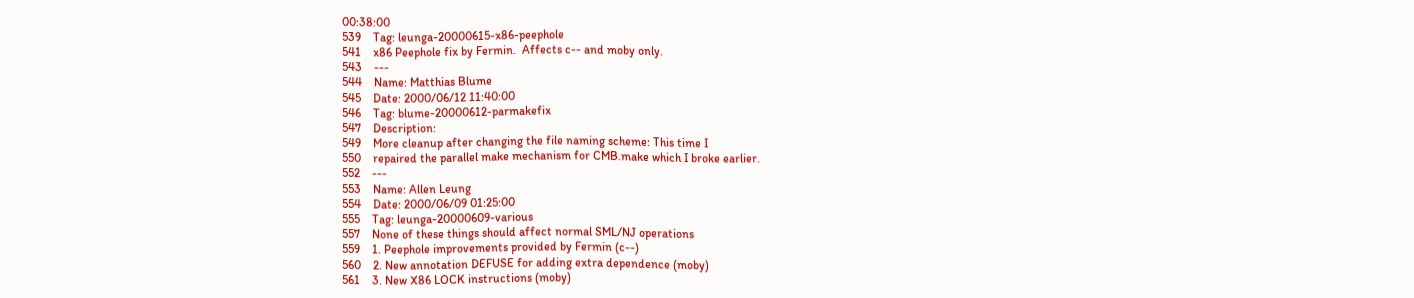00:38:00
539    Tag: leunga-20000615-x86-peephole
541    x86 Peephole fix by Fermin.  Affects c-- and moby only.
543    ---
544    Name: Matthias Blume
545    Date: 2000/06/12 11:40:00
546    Tag: blume-20000612-parmakefix
547    Description:
549    More cleanup after changing the file naming scheme: This time I
550    repaired the parallel make mechanism for CMB.make which I broke earlier.
552    ---
553    Name: Allen Leung
554    Date: 2000/06/09 01:25:00
555    Tag: leunga-20000609-various
557    None of these things should affect normal SML/NJ operations
559    1. Peephole improvements provided by Fermin (c--)
560    2. New annotation DEFUSE for adding extra dependence (moby)
561    3. New X86 LOCK instructions (moby)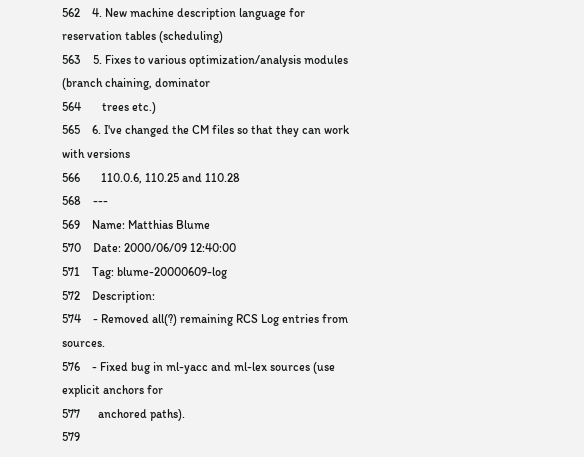562    4. New machine description language for reservation tables (scheduling)
563    5. Fixes to various optimization/analysis modules (branch chaining, dominator
564       trees etc.)
565    6. I've changed the CM files so that they can work with versions
566       110.0.6, 110.25 and 110.28
568    ---
569    Name: Matthias Blume
570    Date: 2000/06/09 12:40:00
571    Tag: blume-20000609-log
572    Description:
574    - Removed all(?) remaining RCS Log entries from sources.
576    - Fixed bug in ml-yacc and ml-lex sources (use explicit anchors for
577      anchored paths).
579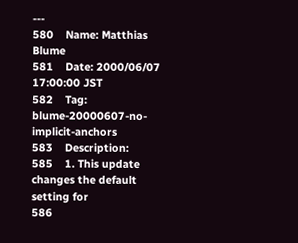---
580    Name: Matthias Blume
581    Date: 2000/06/07 17:00:00 JST
582    Tag: blume-20000607-no-implicit-anchors
583    Description:
585    1. This update changes the default setting for
586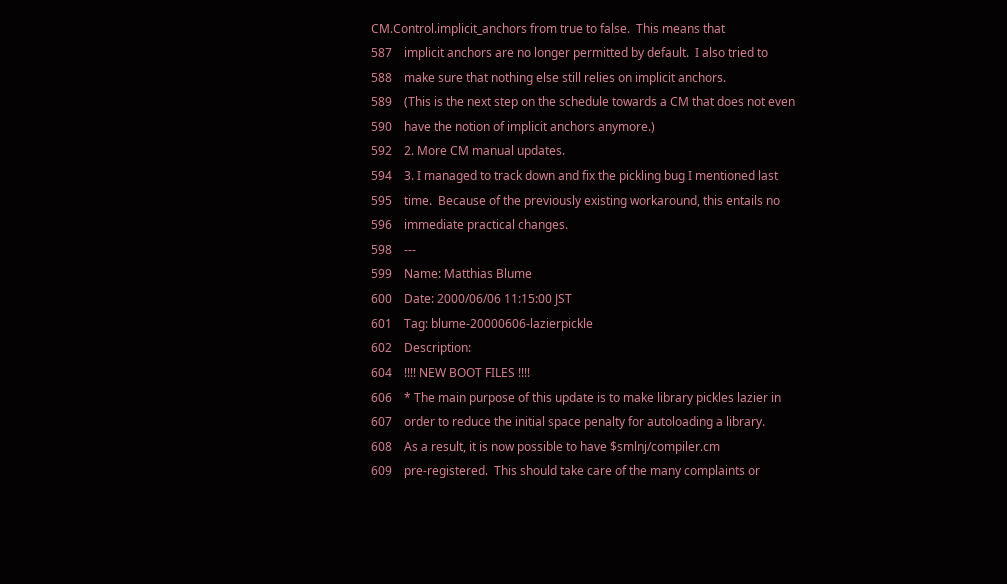CM.Control.implicit_anchors from true to false.  This means that
587    implicit anchors are no longer permitted by default.  I also tried to
588    make sure that nothing else still relies on implicit anchors.
589    (This is the next step on the schedule towards a CM that does not even
590    have the notion of implicit anchors anymore.)
592    2. More CM manual updates.
594    3. I managed to track down and fix the pickling bug I mentioned last
595    time.  Because of the previously existing workaround, this entails no
596    immediate practical changes.
598    ---
599    Name: Matthias Blume
600    Date: 2000/06/06 11:15:00 JST
601    Tag: blume-20000606-lazierpickle
602    Description:
604    !!!! NEW BOOT FILES !!!!
606    * The main purpose of this update is to make library pickles lazier in
607    order to reduce the initial space penalty for autoloading a library.
608    As a result, it is now possible to have $smlnj/compiler.cm
609    pre-registered.  This should take care of the many complaints or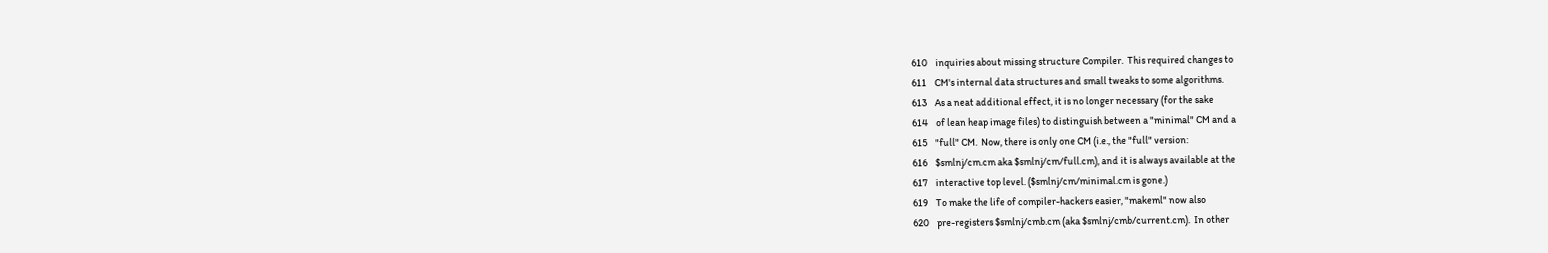610    inquiries about missing structure Compiler.  This required changes to
611    CM's internal data structures and small tweaks to some algorithms.
613    As a neat additional effect, it is no longer necessary (for the sake
614    of lean heap image files) to distinguish between a "minimal" CM and a
615    "full" CM.  Now, there is only one CM (i.e., the "full" version:
616    $smlnj/cm.cm aka $smlnj/cm/full.cm), and it is always available at the
617    interactive top level. ($smlnj/cm/minimal.cm is gone.)
619    To make the life of compiler-hackers easier, "makeml" now also
620    pre-registers $smlnj/cmb.cm (aka $smlnj/cmb/current.cm).  In other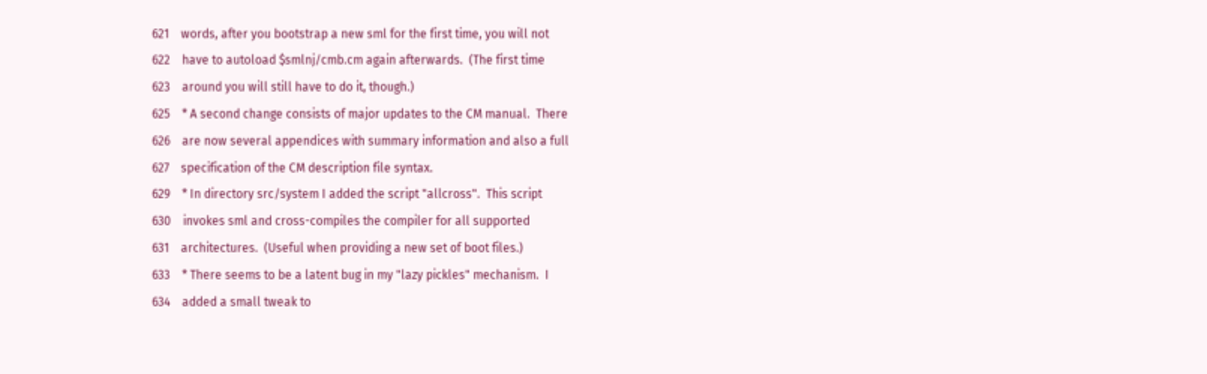621    words, after you bootstrap a new sml for the first time, you will not
622    have to autoload $smlnj/cmb.cm again afterwards.  (The first time
623    around you will still have to do it, though.)
625    * A second change consists of major updates to the CM manual.  There
626    are now several appendices with summary information and also a full
627    specification of the CM description file syntax.
629    * In directory src/system I added the script "allcross".  This script
630    invokes sml and cross-compiles the compiler for all supported
631    architectures.  (Useful when providing a new set of boot files.)
633    * There seems to be a latent bug in my "lazy pickles" mechanism.  I
634    added a small tweak to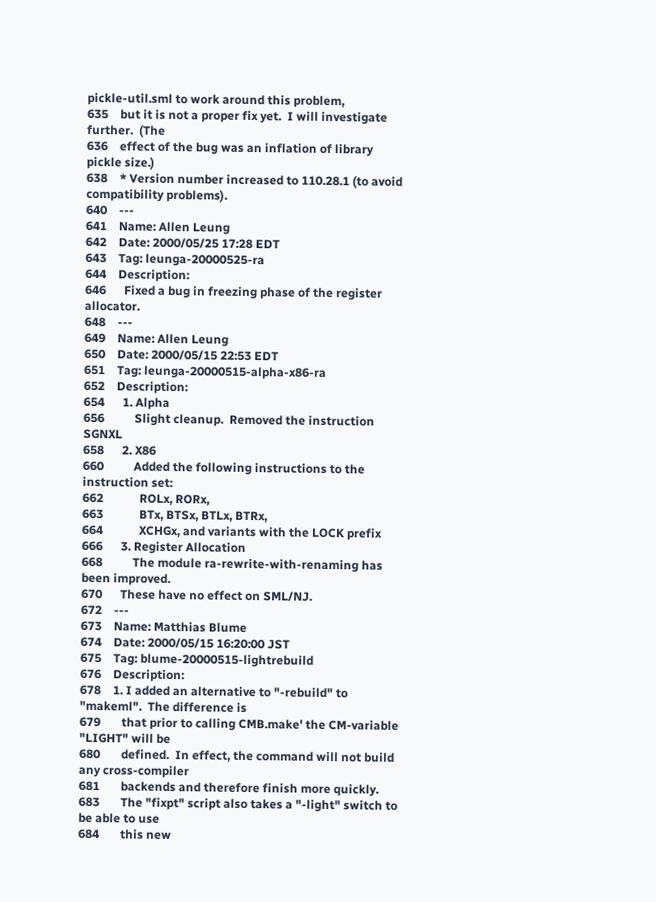pickle-util.sml to work around this problem,
635    but it is not a proper fix yet.  I will investigate further.  (The
636    effect of the bug was an inflation of library pickle size.)
638    * Version number increased to 110.28.1 (to avoid compatibility problems).
640    ---
641    Name: Allen Leung
642    Date: 2000/05/25 17:28 EDT
643    Tag: leunga-20000525-ra
644    Description:
646      Fixed a bug in freezing phase of the register allocator.
648    ---
649    Name: Allen Leung
650    Date: 2000/05/15 22:53 EDT
651    Tag: leunga-20000515-alpha-x86-ra
652    Description:
654      1. Alpha
656          Slight cleanup.  Removed the instruction SGNXL
658      2. X86
660          Added the following instructions to the instruction set:
662            ROLx, RORx,
663            BTx, BTSx, BTLx, BTRx,
664            XCHGx, and variants with the LOCK prefix
666      3. Register Allocation
668          The module ra-rewrite-with-renaming has been improved.
670      These have no effect on SML/NJ.
672    ---
673    Name: Matthias Blume
674    Date: 2000/05/15 16:20:00 JST
675    Tag: blume-20000515-lightrebuild
676    Description:
678    1. I added an alternative to "-rebuild" to "makeml".  The difference is
679       that prior to calling CMB.make' the CM-variable "LIGHT" will be
680       defined.  In effect, the command will not build any cross-compiler
681       backends and therefore finish more quickly.
683       The "fixpt" script also takes a "-light" switch to be able to use
684       this new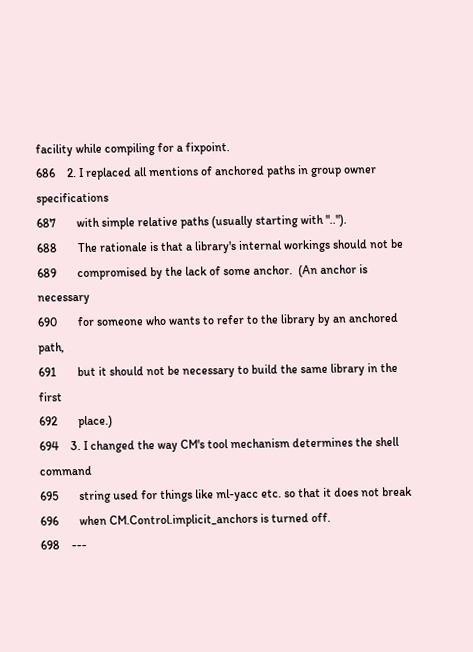facility while compiling for a fixpoint.
686    2. I replaced all mentions of anchored paths in group owner specifications
687       with simple relative paths (usually starting with "..").
688       The rationale is that a library's internal workings should not be
689       compromised by the lack of some anchor.  (An anchor is necessary
690       for someone who wants to refer to the library by an anchored path,
691       but it should not be necessary to build the same library in the first
692       place.)
694    3. I changed the way CM's tool mechanism determines the shell command
695       string used for things like ml-yacc etc. so that it does not break
696       when CM.Control.implicit_anchors is turned off.
698    ---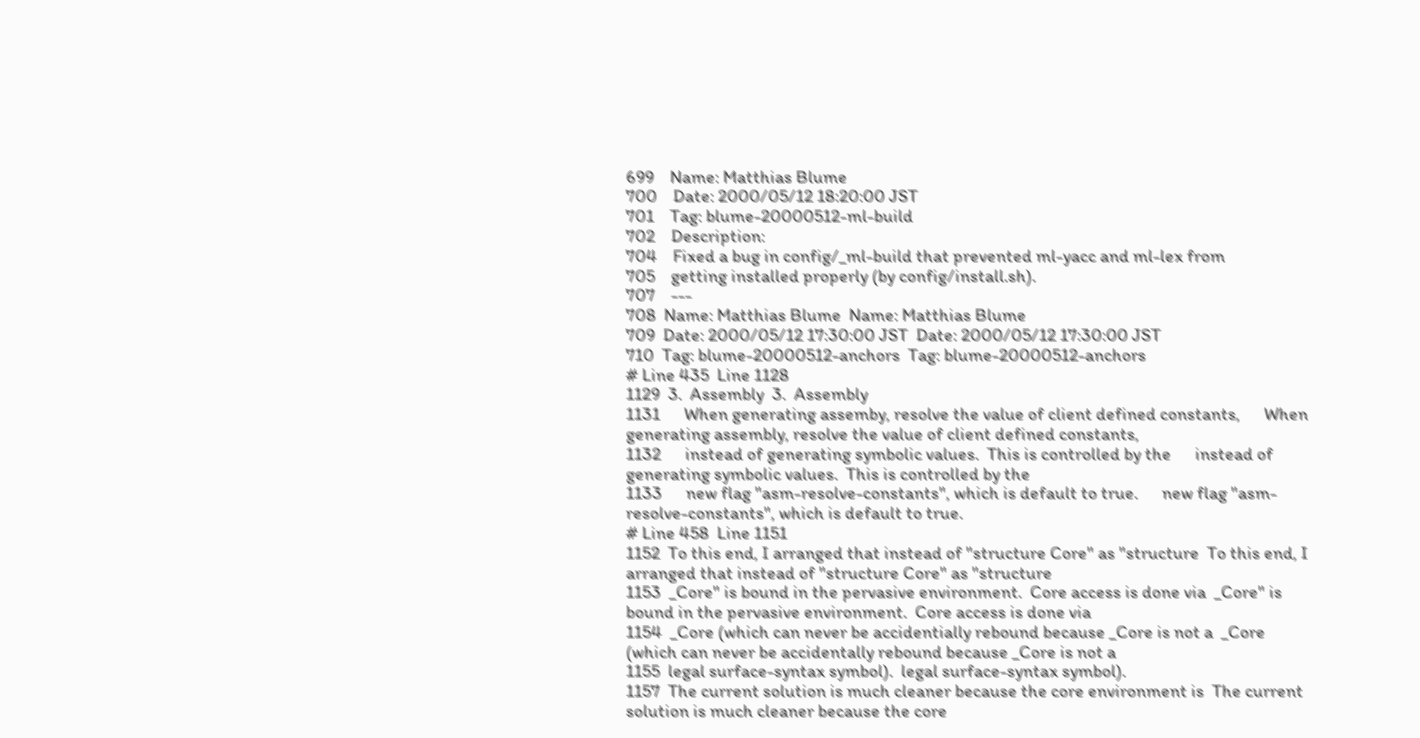699    Name: Matthias Blume
700    Date: 2000/05/12 18:20:00 JST
701    Tag: blume-20000512-ml-build
702    Description:
704    Fixed a bug in config/_ml-build that prevented ml-yacc and ml-lex from
705    getting installed properly (by config/install.sh).
707    ---
708  Name: Matthias Blume  Name: Matthias Blume
709  Date: 2000/05/12 17:30:00 JST  Date: 2000/05/12 17:30:00 JST
710  Tag: blume-20000512-anchors  Tag: blume-20000512-anchors
# Line 435  Line 1128
1129  3.  Assembly  3.  Assembly
1131      When generating assemby, resolve the value of client defined constants,      When generating assembly, resolve the value of client defined constants,
1132      instead of generating symbolic values.  This is controlled by the      instead of generating symbolic values.  This is controlled by the
1133      new flag "asm-resolve-constants", which is default to true.      new flag "asm-resolve-constants", which is default to true.
# Line 458  Line 1151
1152  To this end, I arranged that instead of "structure Core" as "structure  To this end, I arranged that instead of "structure Core" as "structure
1153  _Core" is bound in the pervasive environment.  Core access is done via  _Core" is bound in the pervasive environment.  Core access is done via
1154  _Core (which can never be accidentially rebound because _Core is not a  _Core (which can never be accidentally rebound because _Core is not a
1155  legal surface-syntax symbol).  legal surface-syntax symbol).
1157  The current solution is much cleaner because the core environment is  The current solution is much cleaner because the core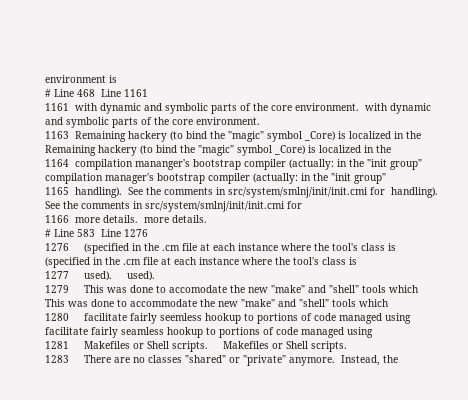environment is
# Line 468  Line 1161
1161  with dynamic and symbolic parts of the core environment.  with dynamic and symbolic parts of the core environment.
1163  Remaining hackery (to bind the "magic" symbol _Core) is localized in the  Remaining hackery (to bind the "magic" symbol _Core) is localized in the
1164  compilation mananger's bootstrap compiler (actually: in the "init group"  compilation manager's bootstrap compiler (actually: in the "init group"
1165  handling).  See the comments in src/system/smlnj/init/init.cmi for  handling).  See the comments in src/system/smlnj/init/init.cmi for
1166  more details.  more details.
# Line 583  Line 1276
1276     (specified in the .cm file at each instance where the tool's class is     (specified in the .cm file at each instance where the tool's class is
1277     used).     used).
1279     This was done to accomodate the new "make" and "shell" tools which     This was done to accommodate the new "make" and "shell" tools which
1280     facilitate fairly seemless hookup to portions of code managed using     facilitate fairly seamless hookup to portions of code managed using
1281     Makefiles or Shell scripts.     Makefiles or Shell scripts.
1283     There are no classes "shared" or "private" anymore.  Instead, the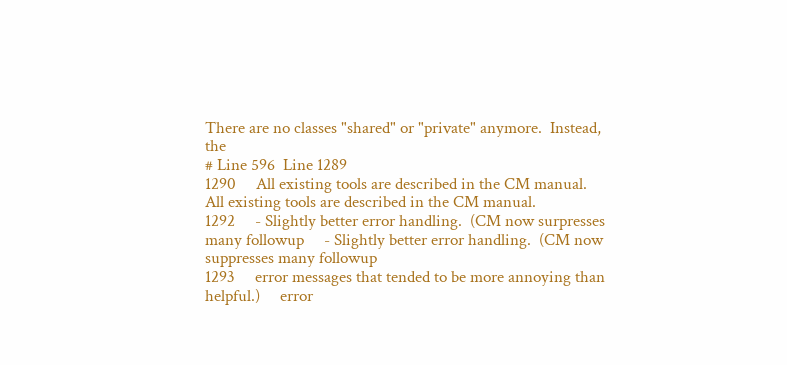There are no classes "shared" or "private" anymore.  Instead, the
# Line 596  Line 1289
1290     All existing tools are described in the CM manual.     All existing tools are described in the CM manual.
1292     - Slightly better error handling.  (CM now surpresses many followup     - Slightly better error handling.  (CM now suppresses many followup
1293     error messages that tended to be more annoying than helpful.)     error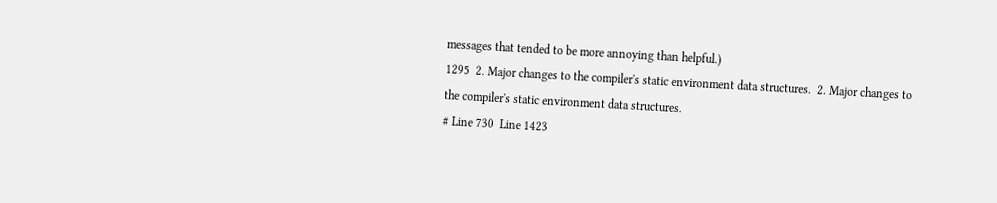messages that tended to be more annoying than helpful.)
1295  2. Major changes to the compiler's static environment data structures.  2. Major changes to the compiler's static environment data structures.
# Line 730  Line 1423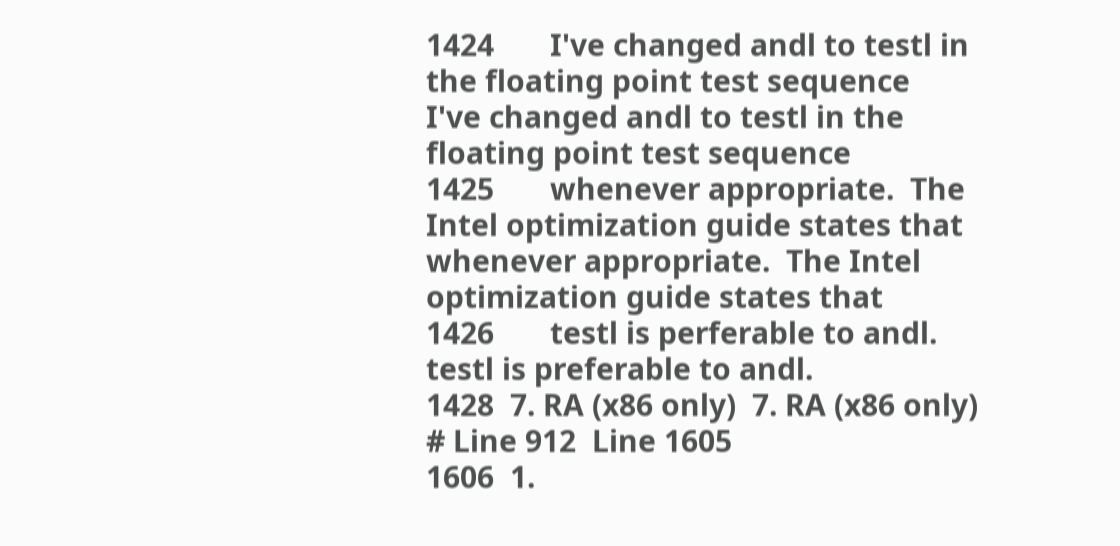1424       I've changed andl to testl in the floating point test sequence       I've changed andl to testl in the floating point test sequence
1425       whenever appropriate.  The Intel optimization guide states that       whenever appropriate.  The Intel optimization guide states that
1426       testl is perferable to andl.       testl is preferable to andl.
1428  7. RA (x86 only)  7. RA (x86 only)
# Line 912  Line 1605
1606  1.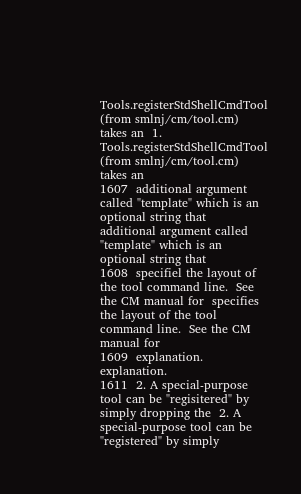Tools.registerStdShellCmdTool (from smlnj/cm/tool.cm) takes an  1. Tools.registerStdShellCmdTool (from smlnj/cm/tool.cm) takes an
1607  additional argument called "template" which is an optional string that  additional argument called "template" which is an optional string that
1608  specifiel the layout of the tool command line.  See the CM manual for  specifies the layout of the tool command line.  See the CM manual for
1609  explanation.  explanation.
1611  2. A special-purpose tool can be "regisitered" by simply dropping the  2. A special-purpose tool can be "registered" by simply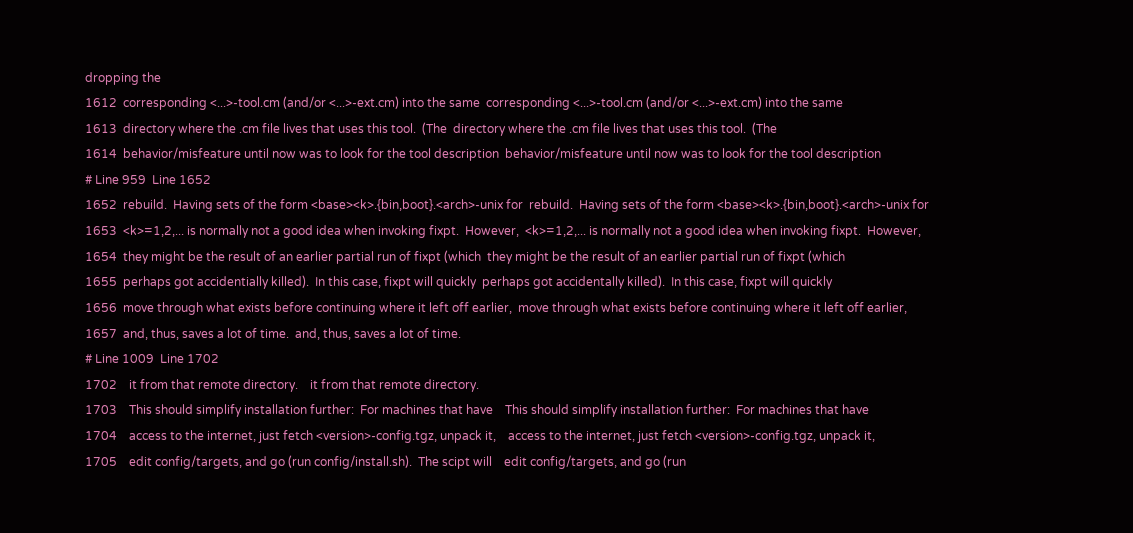dropping the
1612  corresponding <...>-tool.cm (and/or <...>-ext.cm) into the same  corresponding <...>-tool.cm (and/or <...>-ext.cm) into the same
1613  directory where the .cm file lives that uses this tool.  (The  directory where the .cm file lives that uses this tool.  (The
1614  behavior/misfeature until now was to look for the tool description  behavior/misfeature until now was to look for the tool description
# Line 959  Line 1652
1652  rebuild.  Having sets of the form <base><k>.{bin,boot}.<arch>-unix for  rebuild.  Having sets of the form <base><k>.{bin,boot}.<arch>-unix for
1653  <k>=1,2,... is normally not a good idea when invoking fixpt.  However,  <k>=1,2,... is normally not a good idea when invoking fixpt.  However,
1654  they might be the result of an earlier partial run of fixpt (which  they might be the result of an earlier partial run of fixpt (which
1655  perhaps got accidentially killed).  In this case, fixpt will quickly  perhaps got accidentally killed).  In this case, fixpt will quickly
1656  move through what exists before continuing where it left off earlier,  move through what exists before continuing where it left off earlier,
1657  and, thus, saves a lot of time.  and, thus, saves a lot of time.
# Line 1009  Line 1702
1702    it from that remote directory.    it from that remote directory.
1703    This should simplify installation further:  For machines that have    This should simplify installation further:  For machines that have
1704    access to the internet, just fetch <version>-config.tgz, unpack it,    access to the internet, just fetch <version>-config.tgz, unpack it,
1705    edit config/targets, and go (run config/install.sh).  The scipt will    edit config/targets, and go (run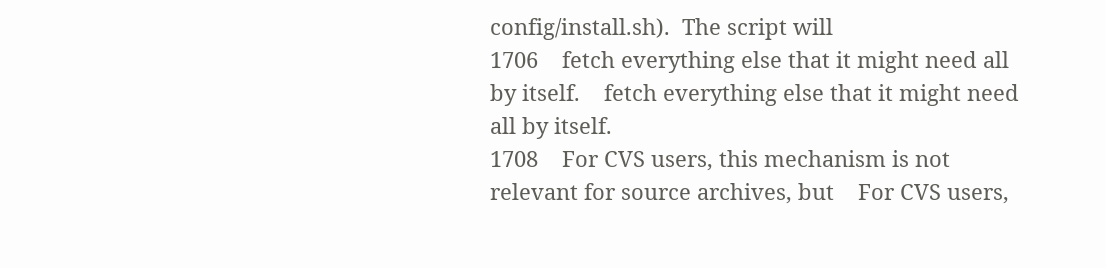config/install.sh).  The script will
1706    fetch everything else that it might need all by itself.    fetch everything else that it might need all by itself.
1708    For CVS users, this mechanism is not relevant for source archives, but    For CVS users,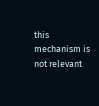this mechanism is not relevant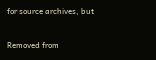for source archives, but

Removed from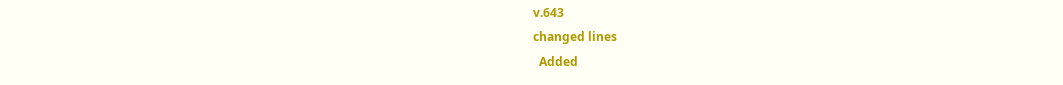v.643
changed lines
  Added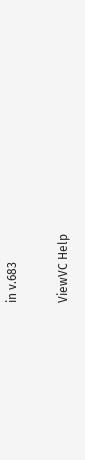in v.683

ViewVC Help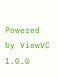Powered by ViewVC 1.0.0